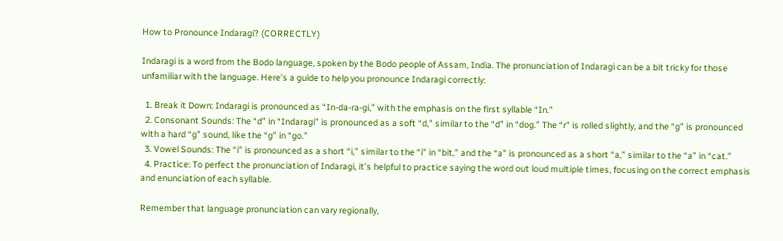How to Pronounce Indaragi? (CORRECTLY)

Indaragi is a word from the Bodo language, spoken by the Bodo people of Assam, India. The pronunciation of Indaragi can be a bit tricky for those unfamiliar with the language. Here’s a guide to help you pronounce Indaragi correctly:

  1. Break it Down: Indaragi is pronounced as “In-da-ra-gi,” with the emphasis on the first syllable “In.”
  2. Consonant Sounds: The “d” in “Indaragi” is pronounced as a soft “d,” similar to the “d” in “dog.” The “r” is rolled slightly, and the “g” is pronounced with a hard “g” sound, like the “g” in “go.”
  3. Vowel Sounds: The “i” is pronounced as a short “i,” similar to the “i” in “bit,” and the “a” is pronounced as a short “a,” similar to the “a” in “cat.”
  4. Practice: To perfect the pronunciation of Indaragi, it’s helpful to practice saying the word out loud multiple times, focusing on the correct emphasis and enunciation of each syllable.

Remember that language pronunciation can vary regionally,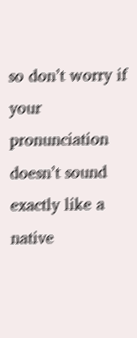so don’t worry if your pronunciation doesn’t sound exactly like a native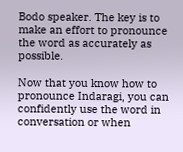Bodo speaker. The key is to make an effort to pronounce the word as accurately as possible.

Now that you know how to pronounce Indaragi, you can confidently use the word in conversation or when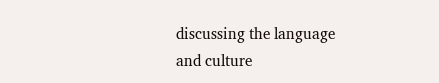discussing the language and culture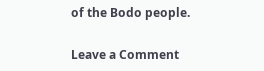of the Bodo people.

Leave a Comment